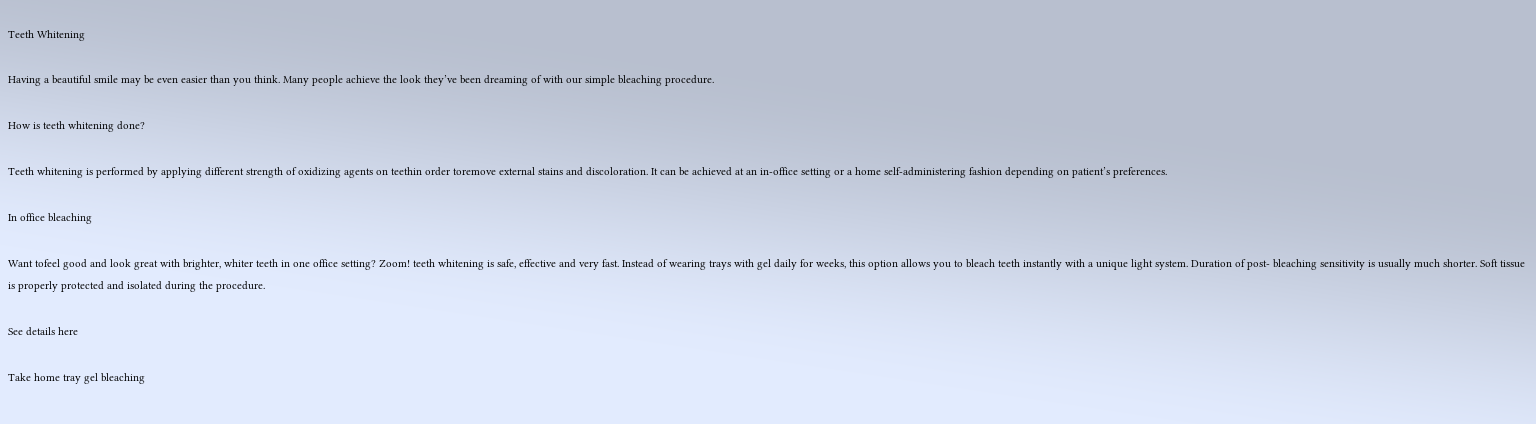Teeth Whitening

Having a beautiful smile may be even easier than you think. Many people achieve the look they’ve been dreaming of with our simple bleaching procedure.

How is teeth whitening done?

Teeth whitening is performed by applying different strength of oxidizing agents on teethin order toremove external stains and discoloration. It can be achieved at an in-office setting or a home self-administering fashion depending on patient’s preferences.

In office bleaching

Want tofeel good and look great with brighter, whiter teeth in one office setting? Zoom! teeth whitening is safe, effective and very fast. Instead of wearing trays with gel daily for weeks, this option allows you to bleach teeth instantly with a unique light system. Duration of post- bleaching sensitivity is usually much shorter. Soft tissue is properly protected and isolated during the procedure.

See details here

Take home tray gel bleaching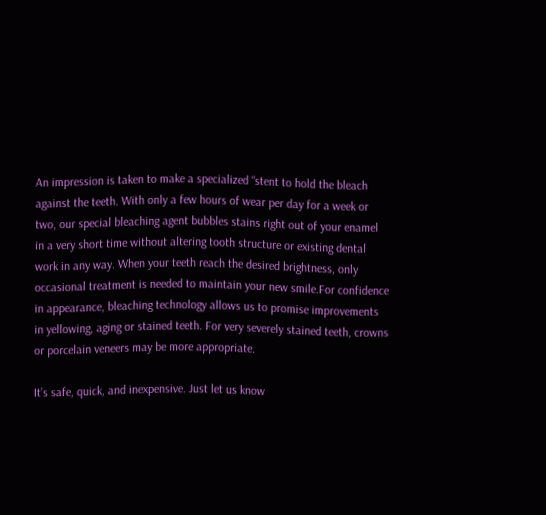An impression is taken to make a specialized “stent to hold the bleach against the teeth. With only a few hours of wear per day for a week or two, our special bleaching agent bubbles stains right out of your enamel in a very short time without altering tooth structure or existing dental work in any way. When your teeth reach the desired brightness, only occasional treatment is needed to maintain your new smile.For confidence in appearance, bleaching technology allows us to promise improvements in yellowing, aging or stained teeth. For very severely stained teeth, crowns or porcelain veneers may be more appropriate.

It’s safe, quick, and inexpensive. Just let us know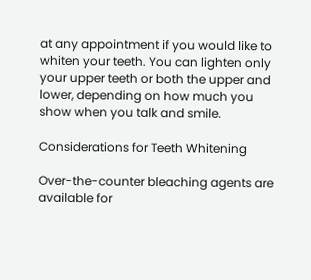at any appointment if you would like to whiten your teeth. You can lighten only your upper teeth or both the upper and lower, depending on how much you show when you talk and smile.

Considerations for Teeth Whitening

Over-the-counter bleaching agents are available for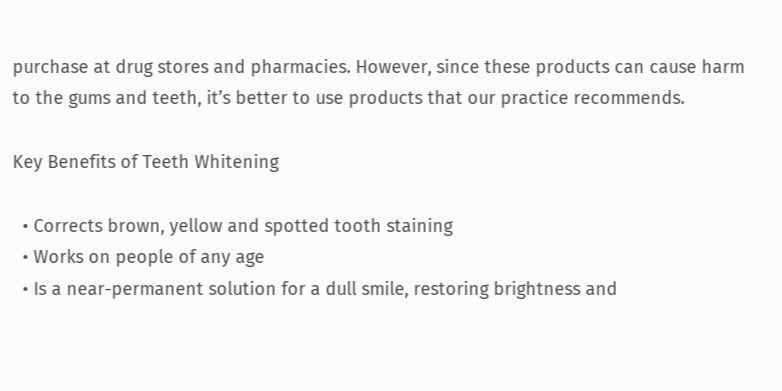purchase at drug stores and pharmacies. However, since these products can cause harm to the gums and teeth, it’s better to use products that our practice recommends.

Key Benefits of Teeth Whitening

  • Corrects brown, yellow and spotted tooth staining
  • Works on people of any age
  • Is a near-permanent solution for a dull smile, restoring brightness and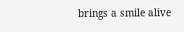brings a smile alive